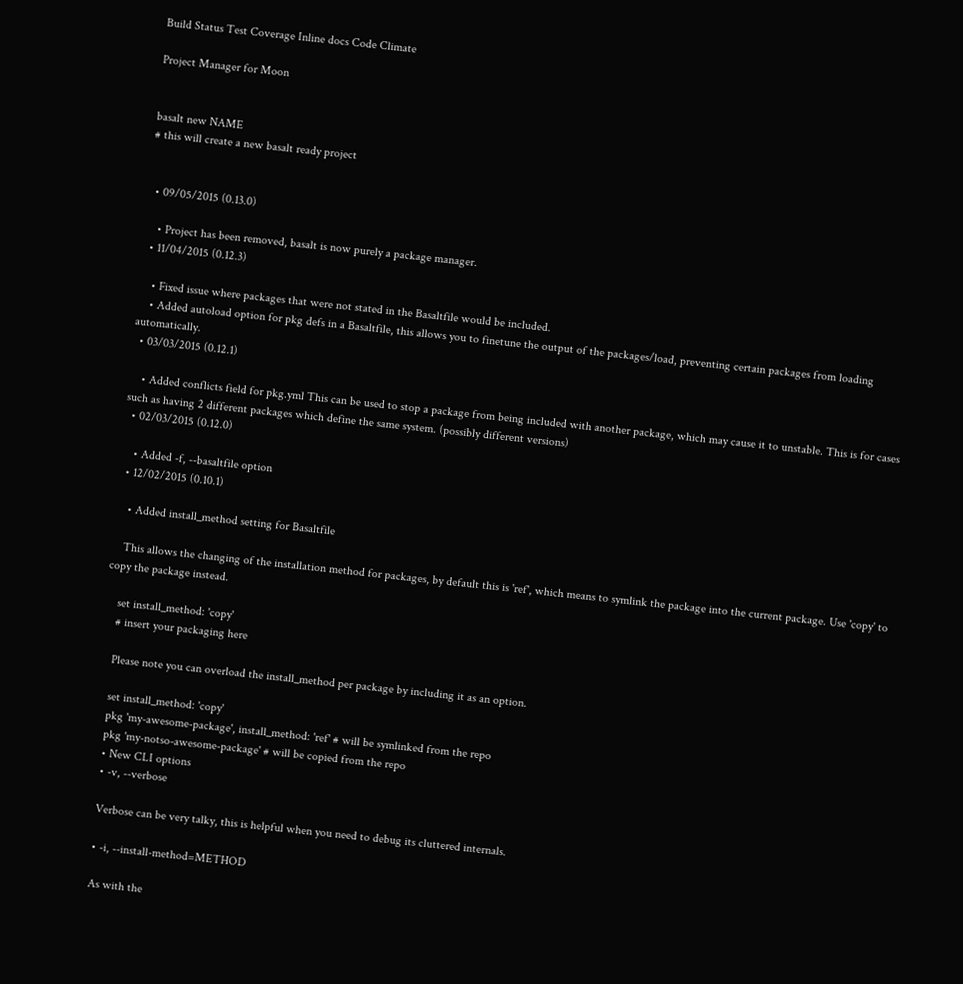Build Status Test Coverage Inline docs Code Climate

Project Manager for Moon


basalt new NAME
# this will create a new basalt ready project


  • 09/05/2015 (0.13.0)

    • Project has been removed, basalt is now purely a package manager.
  • 11/04/2015 (0.12.3)

    • Fixed issue where packages that were not stated in the Basaltfile would be included.
    • Added autoload option for pkg defs in a Basaltfile, this allows you to finetune the output of the packages/load, preventing certain packages from loading automatically.
  • 03/03/2015 (0.12.1)

    • Added conflicts field for pkg.yml This can be used to stop a package from being included with another package, which may cause it to unstable. This is for cases such as having 2 different packages which define the same system. (possibly different versions)
  • 02/03/2015 (0.12.0)

    • Added -f, --basaltfile option
  • 12/02/2015 (0.10.1)

    • Added install_method setting for Basaltfile

    This allows the changing of the installation method for packages, by default this is 'ref', which means to symlink the package into the current package. Use 'copy' to copy the package instead.

    set install_method: 'copy'
    # insert your packaging here

    Please note you can overload the install_method per package by including it as an option.

    set install_method: 'copy'
    pkg 'my-awesome-package', install_method: 'ref' # will be symlinked from the repo
    pkg 'my-notso-awesome-package' # will be copied from the repo
    • New CLI options
    • -v, --verbose

    Verbose can be very talky, this is helpful when you need to debug its cluttered internals.

    • -i, --install-method=METHOD

    As with the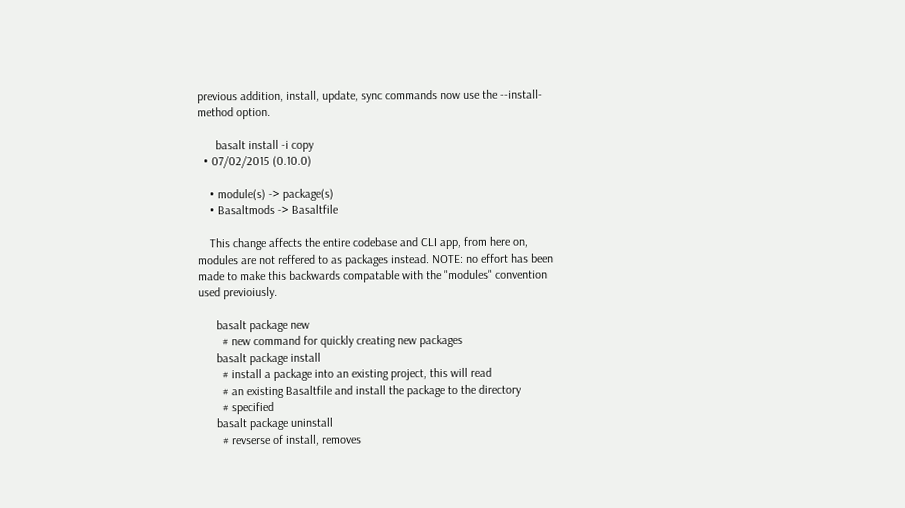previous addition, install, update, sync commands now use the --install-method option.

      basalt install -i copy
  • 07/02/2015 (0.10.0)

    • module(s) -> package(s)
    • Basaltmods -> Basaltfile

    This change affects the entire codebase and CLI app, from here on, modules are not reffered to as packages instead. NOTE: no effort has been made to make this backwards compatable with the "modules" convention used previoiusly.

      basalt package new
        # new command for quickly creating new packages
      basalt package install
        # install a package into an existing project, this will read
        # an existing Basaltfile and install the package to the directory
        # specified
      basalt package uninstall
        # revserse of install, removes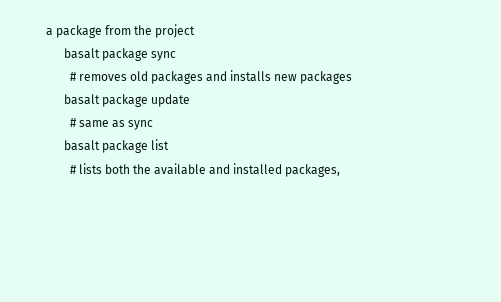a package from the project
      basalt package sync
        # removes old packages and installs new packages
      basalt package update
        # same as sync
      basalt package list
        # lists both the available and installed packages,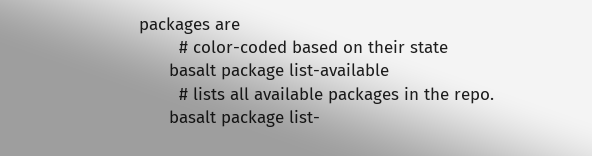packages are
        # color-coded based on their state
      basalt package list-available
        # lists all available packages in the repo.
      basalt package list-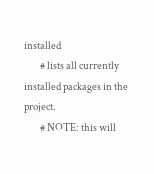installed
        # lists all currently installed packages in the project.
        # NOTE: this will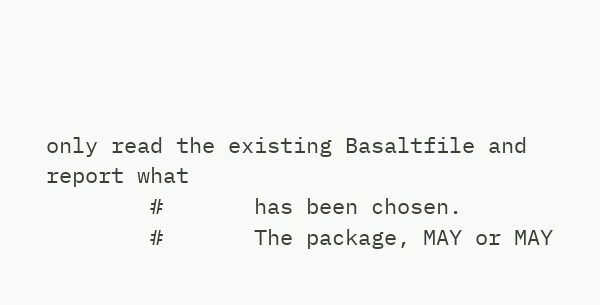only read the existing Basaltfile and report what
        #       has been chosen.
        #       The package, MAY or MAY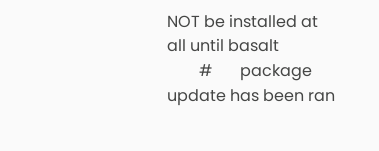NOT be installed at all until basalt
        #       package update has been ran